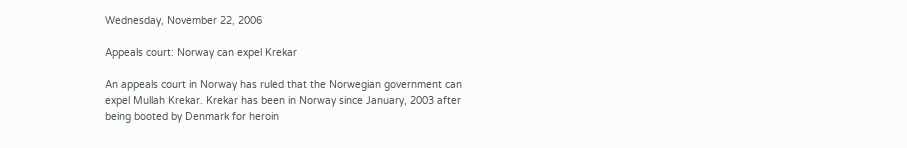Wednesday, November 22, 2006

Appeals court: Norway can expel Krekar

An appeals court in Norway has ruled that the Norwegian government can expel Mullah Krekar. Krekar has been in Norway since January, 2003 after being booted by Denmark for heroin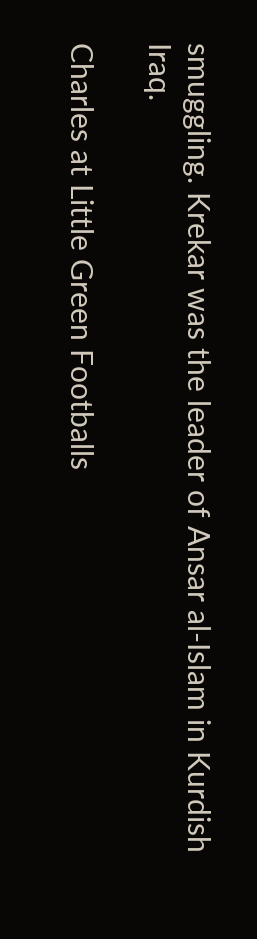smuggling. Krekar was the leader of Ansar al-Islam in Kurdish Iraq.

Charles at Little Green Footballs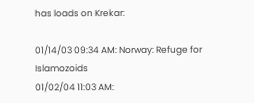has loads on Krekar:

01/14/03 09:34 AM: Norway: Refuge for Islamozoids
01/02/04 11:03 AM: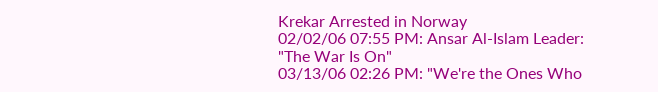Krekar Arrested in Norway
02/02/06 07:55 PM: Ansar Al-Islam Leader: "The War Is On"
03/13/06 02:26 PM: "We're the Ones Who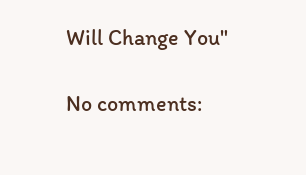Will Change You"

No comments: